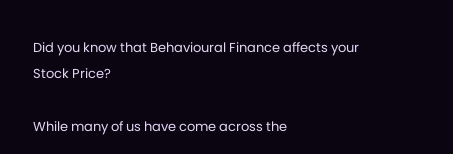Did you know that Behavioural Finance affects your Stock Price?

While many of us have come across the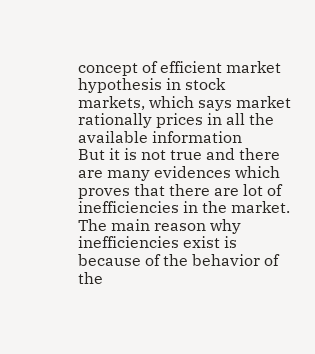concept of efficient market hypothesis in stock markets, which says market rationally prices in all the available information
But it is not true and there are many evidences which proves that there are lot of inefficiencies in the market. The main reason why inefficiencies exist is because of the behavior of the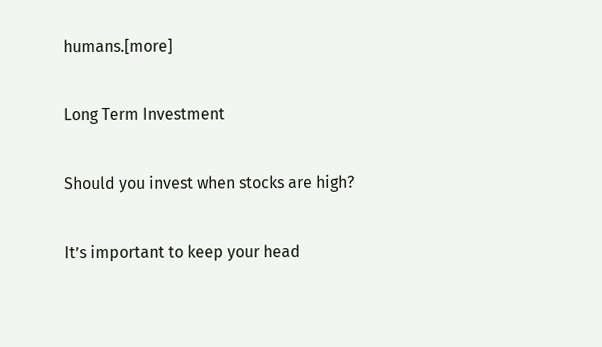humans.[more]

Long Term Investment

Should you invest when stocks are high?

It’s important to keep your head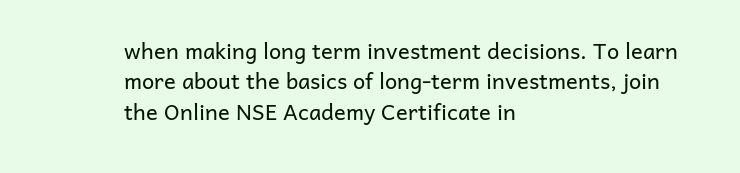when making long term investment decisions. To learn more about the basics of long-term investments, join the Online NSE Academy Certificate in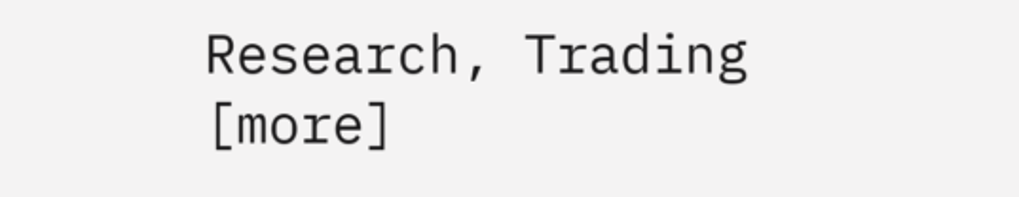Research, Trading [more]